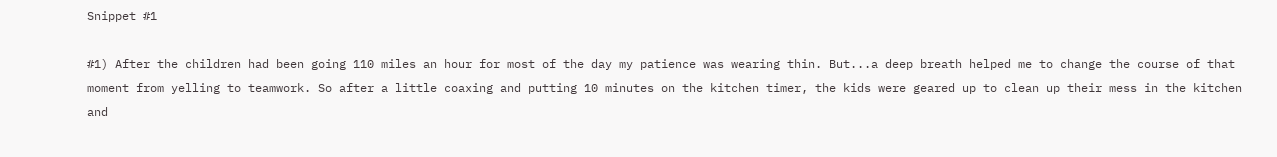Snippet #1

#1) After the children had been going 110 miles an hour for most of the day my patience was wearing thin. But...a deep breath helped me to change the course of that moment from yelling to teamwork. So after a little coaxing and putting 10 minutes on the kitchen timer, the kids were geared up to clean up their mess in the kitchen and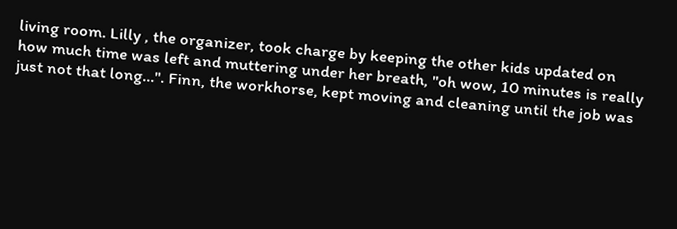living room. Lilly , the organizer, took charge by keeping the other kids updated on how much time was left and muttering under her breath, "oh wow, 10 minutes is really just not that long...". Finn, the workhorse, kept moving and cleaning until the job was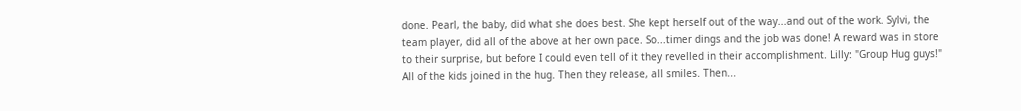done. Pearl, the baby, did what she does best. She kept herself out of the way...and out of the work. Sylvi, the team player, did all of the above at her own pace. So...timer dings and the job was done! A reward was in store to their surprise, but before I could even tell of it they revelled in their accomplishment. Lilly: "Group Hug guys!" All of the kids joined in the hug. Then they release, all smiles. Then...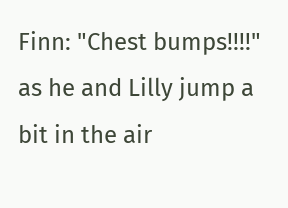Finn: "Chest bumps!!!!" as he and Lilly jump a bit in the air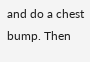and do a chest bump. Then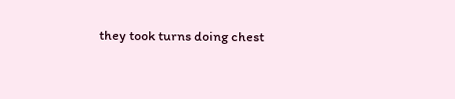they took turns doing chest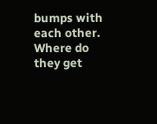bumps with each other. Where do they get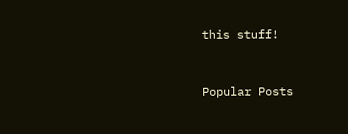this stuff!


Popular Posts